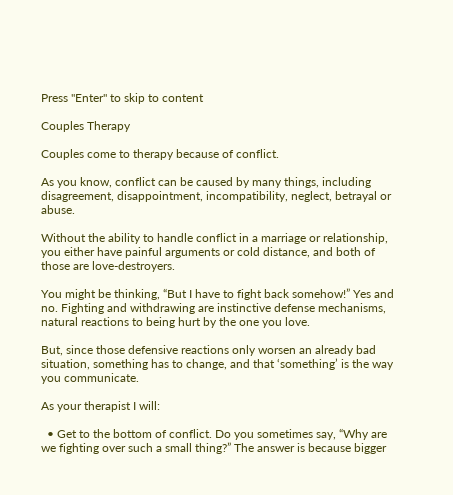Press "Enter" to skip to content

Couples Therapy

Couples come to therapy because of conflict.

As you know, conflict can be caused by many things, including disagreement, disappointment, incompatibility, neglect, betrayal or abuse.

Without the ability to handle conflict in a marriage or relationship, you either have painful arguments or cold distance, and both of those are love-destroyers.

You might be thinking, “But I have to fight back somehow!” Yes and no. Fighting and withdrawing are instinctive defense mechanisms, natural reactions to being hurt by the one you love.

But, since those defensive reactions only worsen an already bad situation, something has to change, and that ‘something’ is the way you communicate.

As your therapist I will:

  • Get to the bottom of conflict. Do you sometimes say, “Why are we fighting over such a small thing?” The answer is because bigger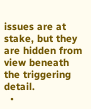issues are at stake, but they are hidden from view beneath the triggering detail.
  •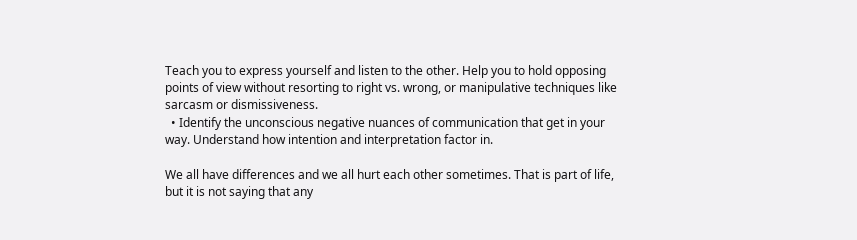Teach you to express yourself and listen to the other. Help you to hold opposing points of view without resorting to right vs. wrong, or manipulative techniques like sarcasm or dismissiveness.
  • Identify the unconscious negative nuances of communication that get in your way. Understand how intention and interpretation factor in.

We all have differences and we all hurt each other sometimes. That is part of life, but it is not saying that any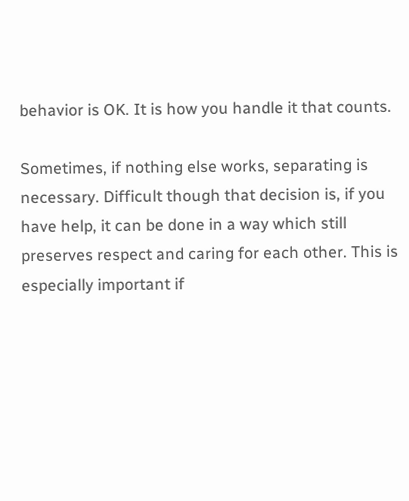behavior is OK. It is how you handle it that counts.

Sometimes, if nothing else works, separating is necessary. Difficult though that decision is, if you have help, it can be done in a way which still preserves respect and caring for each other. This is especially important if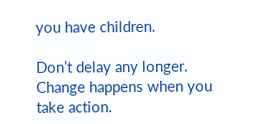you have children.

Don’t delay any longer. Change happens when you take action.